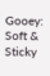Gooey: Soft & Sticky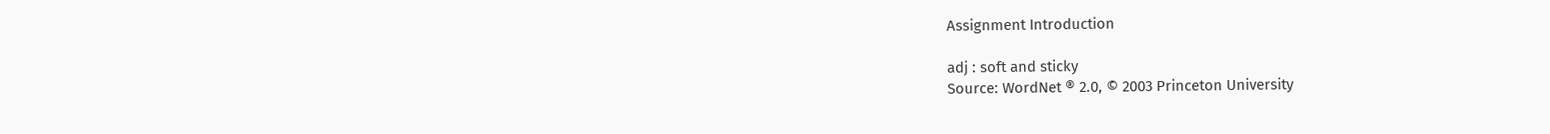Assignment Introduction

adj : soft and sticky
Source: WordNet ® 2.0, © 2003 Princeton University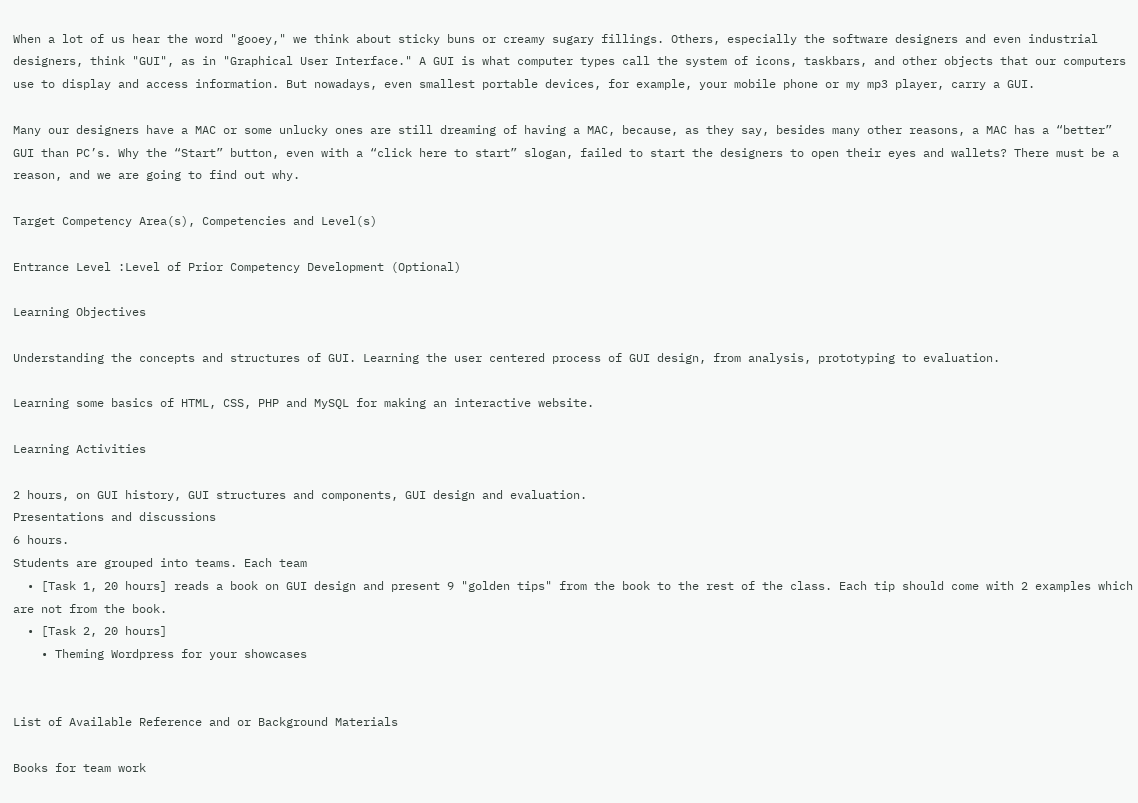When a lot of us hear the word "gooey," we think about sticky buns or creamy sugary fillings. Others, especially the software designers and even industrial designers, think "GUI", as in "Graphical User Interface." A GUI is what computer types call the system of icons, taskbars, and other objects that our computers use to display and access information. But nowadays, even smallest portable devices, for example, your mobile phone or my mp3 player, carry a GUI.

Many our designers have a MAC or some unlucky ones are still dreaming of having a MAC, because, as they say, besides many other reasons, a MAC has a “better” GUI than PC’s. Why the “Start” button, even with a “click here to start” slogan, failed to start the designers to open their eyes and wallets? There must be a reason, and we are going to find out why.

Target Competency Area(s), Competencies and Level(s)

Entrance Level :Level of Prior Competency Development (Optional)

Learning Objectives

Understanding the concepts and structures of GUI. Learning the user centered process of GUI design, from analysis, prototyping to evaluation.

Learning some basics of HTML, CSS, PHP and MySQL for making an interactive website.

Learning Activities

2 hours, on GUI history, GUI structures and components, GUI design and evaluation.
Presentations and discussions
6 hours.
Students are grouped into teams. Each team
  • [Task 1, 20 hours] reads a book on GUI design and present 9 "golden tips" from the book to the rest of the class. Each tip should come with 2 examples which are not from the book.
  • [Task 2, 20 hours]
    • Theming Wordpress for your showcases


List of Available Reference and or Background Materials

Books for team work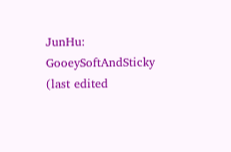JunHu: GooeySoftAndSticky (last edited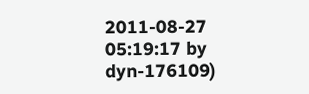2011-08-27 05:19:17 by dyn-176109)